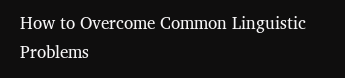How to Overcome Common Linguistic Problems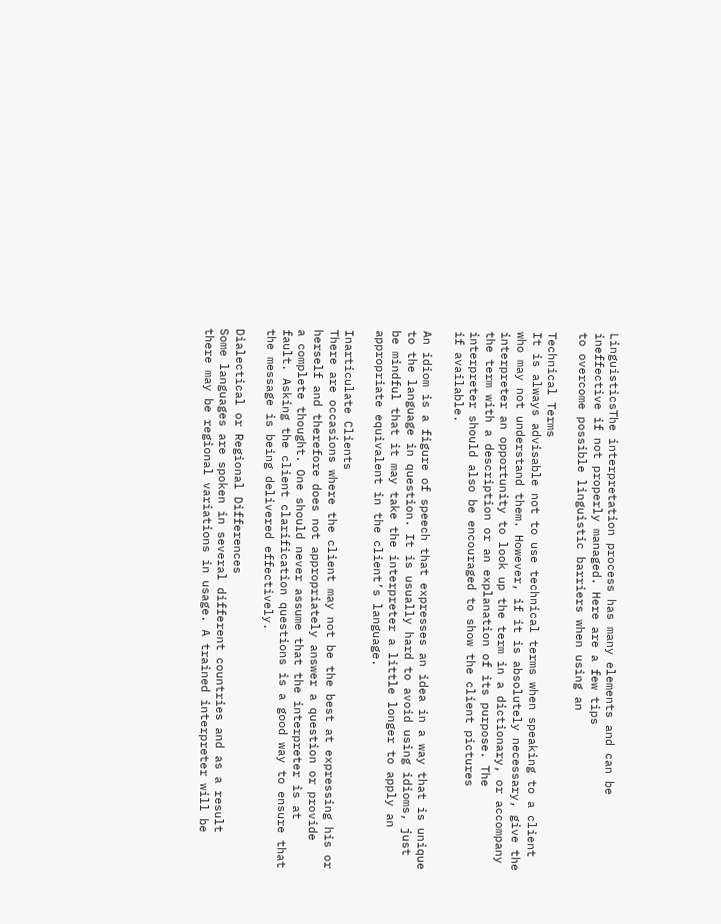LinguisticsThe interpretation process has many elements and can be
ineffective if not properly managed. Here are a few tips
to overcome possible linguistic barriers when using an

Technical Terms
It is always advisable not to use technical terms when speaking to a client
who may not understand them. However, if it is absolutely necessary, give the
interpreter an opportunity to look up the term in a dictionary, or accompany
the term with a description or an explanation of its purpose. The
interpreter should also be encouraged to show the client pictures
if available.

An idiom is a figure of speech that expresses an idea in a way that is unique
to the language in question. It is usually hard to avoid using idioms, just
be mindful that it may take the interpreter a little longer to apply an
appropriate equivalent in the client’s language.

Inarticulate Clients
There are occasions where the client may not be the best at expressing his or
herself and therefore does not appropriately answer a question or provide
a complete thought. One should never assume that the interpreter is at
fault. Asking the client clarification questions is a good way to ensure that
the message is being delivered effectively.

Dialectical or Regional Differences
Some languages are spoken in several different countries and as a result
there may be regional variations in usage. A trained interpreter will be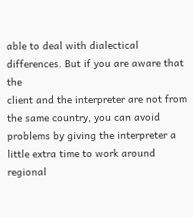able to deal with dialectical differences. But if you are aware that the
client and the interpreter are not from the same country, you can avoid
problems by giving the interpreter a little extra time to work around
regional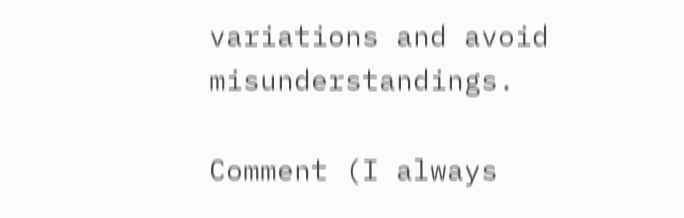variations and avoid misunderstandings.

Comment (I always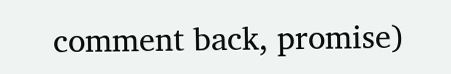comment back, promise)